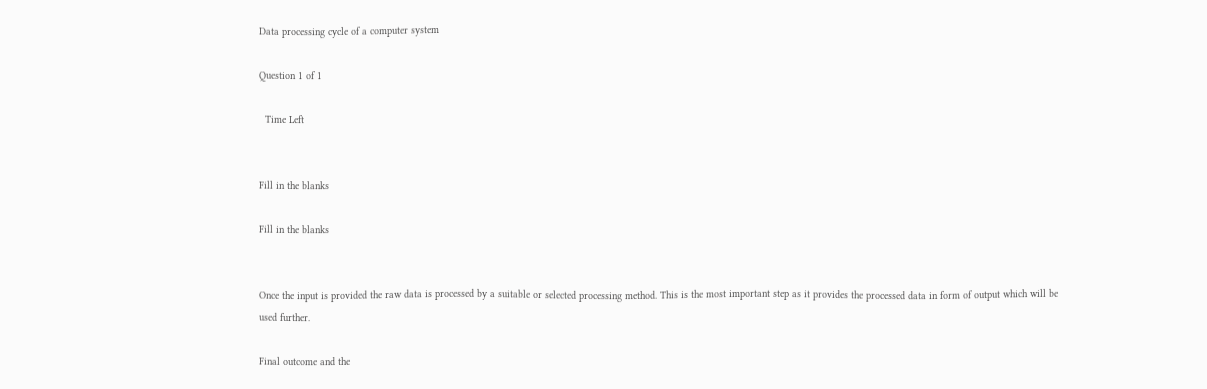Data processing cycle of a computer system

Question 1 of 1

  Time Left


Fill in the blanks

Fill in the blanks


Once the input is provided the raw data is processed by a suitable or selected processing method. This is the most important step as it provides the processed data in form of output which will be used further.

Final outcome and the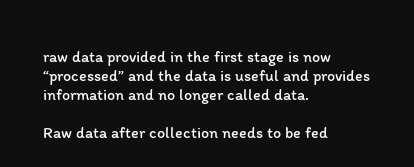raw data provided in the first stage is now “processed” and the data is useful and provides information and no longer called data.

Raw data after collection needs to be fed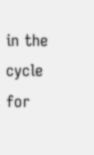in the cycle for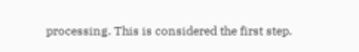processing. This is considered the first step.